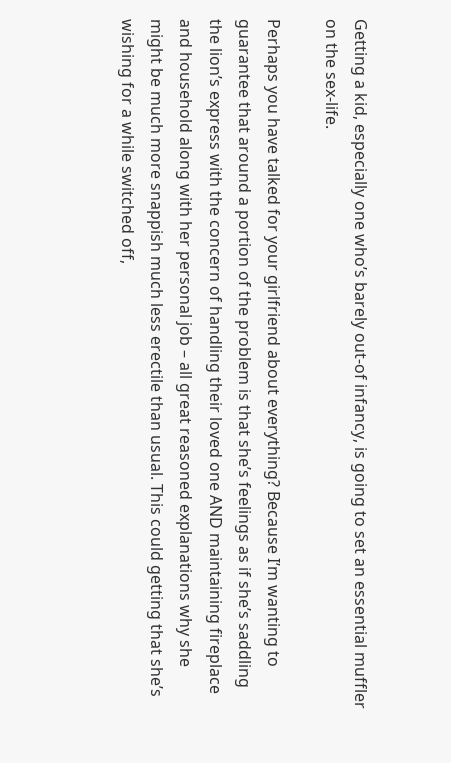Getting a kid, especially one who’s barely out-of infancy, is going to set an essential muffler on the sex-life.

Perhaps you have talked for your girlfriend about everything? Because I’m wanting to guarantee that around a portion of the problem is that she’s feelings as if she’s saddling the lion’s express with the concern of handling their loved one AND maintaining fireplace and household along with her personal job – all great reasoned explanations why she might be much more snappish much less erectile than usual. This could getting that she’s wishing for a while switched off,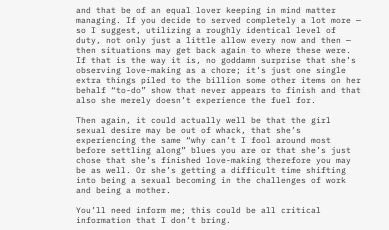and that be of an equal lover keeping in mind matter managing. If you decide to served completely a lot more — so I suggest, utilizing a roughly identical level of duty, not only just a little allow every now and then — then situations may get back again to where these were. If that is the way it is, no goddamn surprise that she’s observing love-making as a chore; it’s just one single extra things piled to the billion some other items on her behalf “to-do” show that never appears to finish and that also she merely doesn’t experience the fuel for.

Then again, it could actually well be that the girl sexual desire may be out of whack, that she’s experiencing the same “why can’t I fool around most before settling along” blues you are or that she’s just chose that she’s finished love-making therefore you may be as well. Or she’s getting a difficult time shifting into being a sexual becoming in the challenges of work and being a mother.

You’ll need inform me; this could be all critical information that I don’t bring.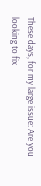These days, for my large issue: Are you looking to fix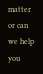matter or can we help you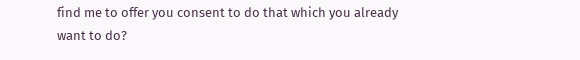find me to offer you consent to do that which you already want to do?